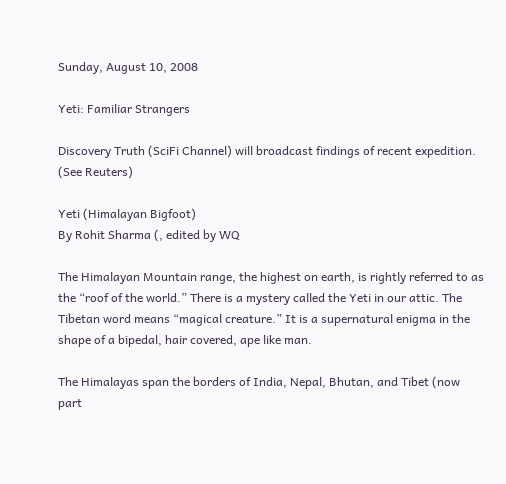Sunday, August 10, 2008

Yeti: Familiar Strangers

Discovery Truth (SciFi Channel) will broadcast findings of recent expedition. (See Reuters)

Yeti (Himalayan Bigfoot)
By Rohit Sharma (, edited by WQ

The Himalayan Mountain range, the highest on earth, is rightly referred to as the “roof of the world.” There is a mystery called the Yeti in our attic. The Tibetan word means “magical creature.” It is a supernatural enigma in the shape of a bipedal, hair covered, ape like man.

The Himalayas span the borders of India, Nepal, Bhutan, and Tibet (now part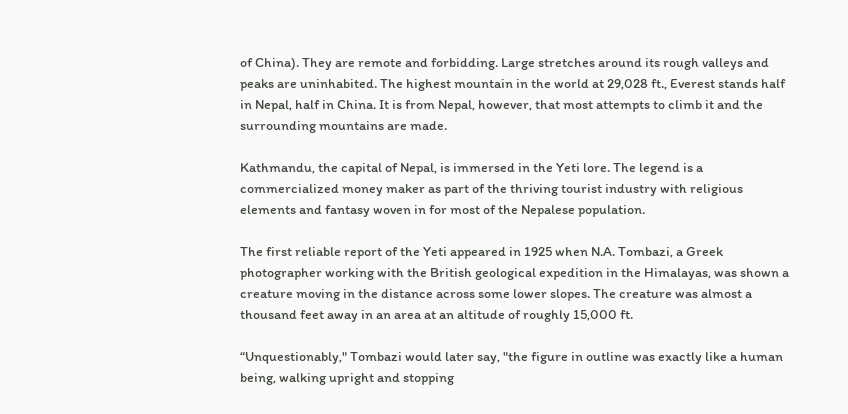of China). They are remote and forbidding. Large stretches around its rough valleys and peaks are uninhabited. The highest mountain in the world at 29,028 ft., Everest stands half in Nepal, half in China. It is from Nepal, however, that most attempts to climb it and the surrounding mountains are made.

Kathmandu, the capital of Nepal, is immersed in the Yeti lore. The legend is a commercialized money maker as part of the thriving tourist industry with religious elements and fantasy woven in for most of the Nepalese population.

The first reliable report of the Yeti appeared in 1925 when N.A. Tombazi, a Greek photographer working with the British geological expedition in the Himalayas, was shown a creature moving in the distance across some lower slopes. The creature was almost a thousand feet away in an area at an altitude of roughly 15,000 ft.

“Unquestionably," Tombazi would later say, "the figure in outline was exactly like a human being, walking upright and stopping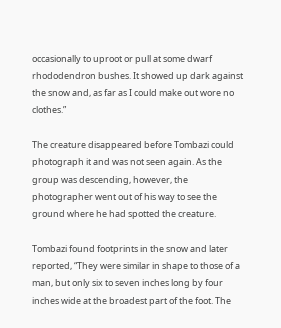occasionally to uproot or pull at some dwarf rhododendron bushes. It showed up dark against the snow and, as far as I could make out wore no clothes.”

The creature disappeared before Tombazi could photograph it and was not seen again. As the group was descending, however, the photographer went out of his way to see the ground where he had spotted the creature.

Tombazi found footprints in the snow and later reported, “They were similar in shape to those of a man, but only six to seven inches long by four inches wide at the broadest part of the foot. The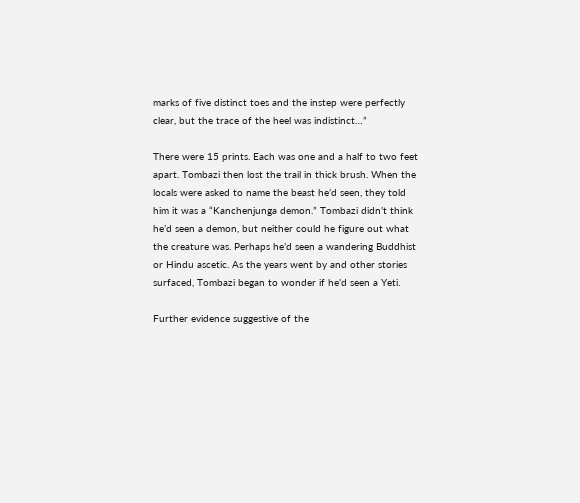marks of five distinct toes and the instep were perfectly clear, but the trace of the heel was indistinct…”

There were 15 prints. Each was one and a half to two feet apart. Tombazi then lost the trail in thick brush. When the locals were asked to name the beast he’d seen, they told him it was a “Kanchenjunga demon.” Tombazi didn’t think he’d seen a demon, but neither could he figure out what the creature was. Perhaps he’d seen a wandering Buddhist or Hindu ascetic. As the years went by and other stories surfaced, Tombazi began to wonder if he’d seen a Yeti.

Further evidence suggestive of the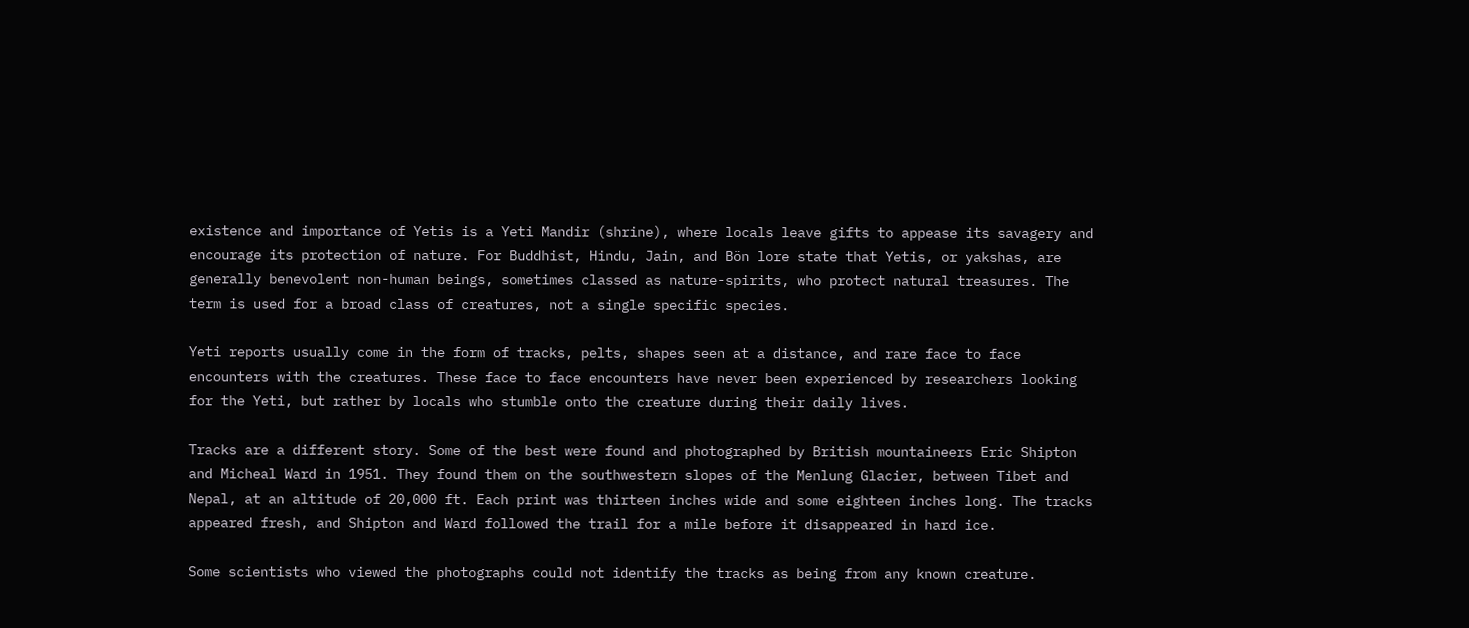existence and importance of Yetis is a Yeti Mandir (shrine), where locals leave gifts to appease its savagery and encourage its protection of nature. For Buddhist, Hindu, Jain, and Bön lore state that Yetis, or yakshas, are generally benevolent non-human beings, sometimes classed as nature-spirits, who protect natural treasures. The term is used for a broad class of creatures, not a single specific species.

Yeti reports usually come in the form of tracks, pelts, shapes seen at a distance, and rare face to face encounters with the creatures. These face to face encounters have never been experienced by researchers looking for the Yeti, but rather by locals who stumble onto the creature during their daily lives.

Tracks are a different story. Some of the best were found and photographed by British mountaineers Eric Shipton and Micheal Ward in 1951. They found them on the southwestern slopes of the Menlung Glacier, between Tibet and Nepal, at an altitude of 20,000 ft. Each print was thirteen inches wide and some eighteen inches long. The tracks appeared fresh, and Shipton and Ward followed the trail for a mile before it disappeared in hard ice.

Some scientists who viewed the photographs could not identify the tracks as being from any known creature.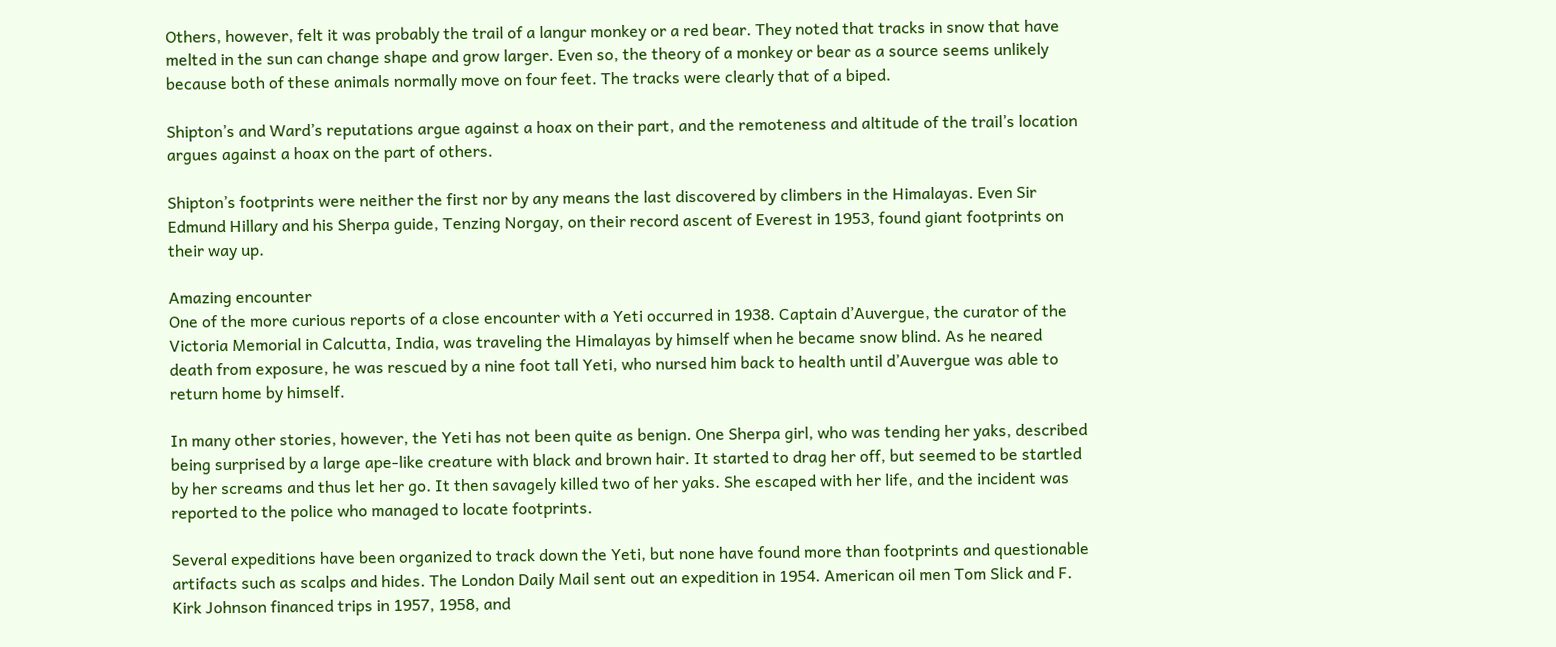Others, however, felt it was probably the trail of a langur monkey or a red bear. They noted that tracks in snow that have melted in the sun can change shape and grow larger. Even so, the theory of a monkey or bear as a source seems unlikely because both of these animals normally move on four feet. The tracks were clearly that of a biped.

Shipton’s and Ward’s reputations argue against a hoax on their part, and the remoteness and altitude of the trail’s location argues against a hoax on the part of others.

Shipton’s footprints were neither the first nor by any means the last discovered by climbers in the Himalayas. Even Sir Edmund Hillary and his Sherpa guide, Tenzing Norgay, on their record ascent of Everest in 1953, found giant footprints on their way up.

Amazing encounter
One of the more curious reports of a close encounter with a Yeti occurred in 1938. Captain d’Auvergue, the curator of the Victoria Memorial in Calcutta, India, was traveling the Himalayas by himself when he became snow blind. As he neared death from exposure, he was rescued by a nine foot tall Yeti, who nursed him back to health until d’Auvergue was able to return home by himself.

In many other stories, however, the Yeti has not been quite as benign. One Sherpa girl, who was tending her yaks, described being surprised by a large ape-like creature with black and brown hair. It started to drag her off, but seemed to be startled by her screams and thus let her go. It then savagely killed two of her yaks. She escaped with her life, and the incident was reported to the police who managed to locate footprints.

Several expeditions have been organized to track down the Yeti, but none have found more than footprints and questionable artifacts such as scalps and hides. The London Daily Mail sent out an expedition in 1954. American oil men Tom Slick and F. Kirk Johnson financed trips in 1957, 1958, and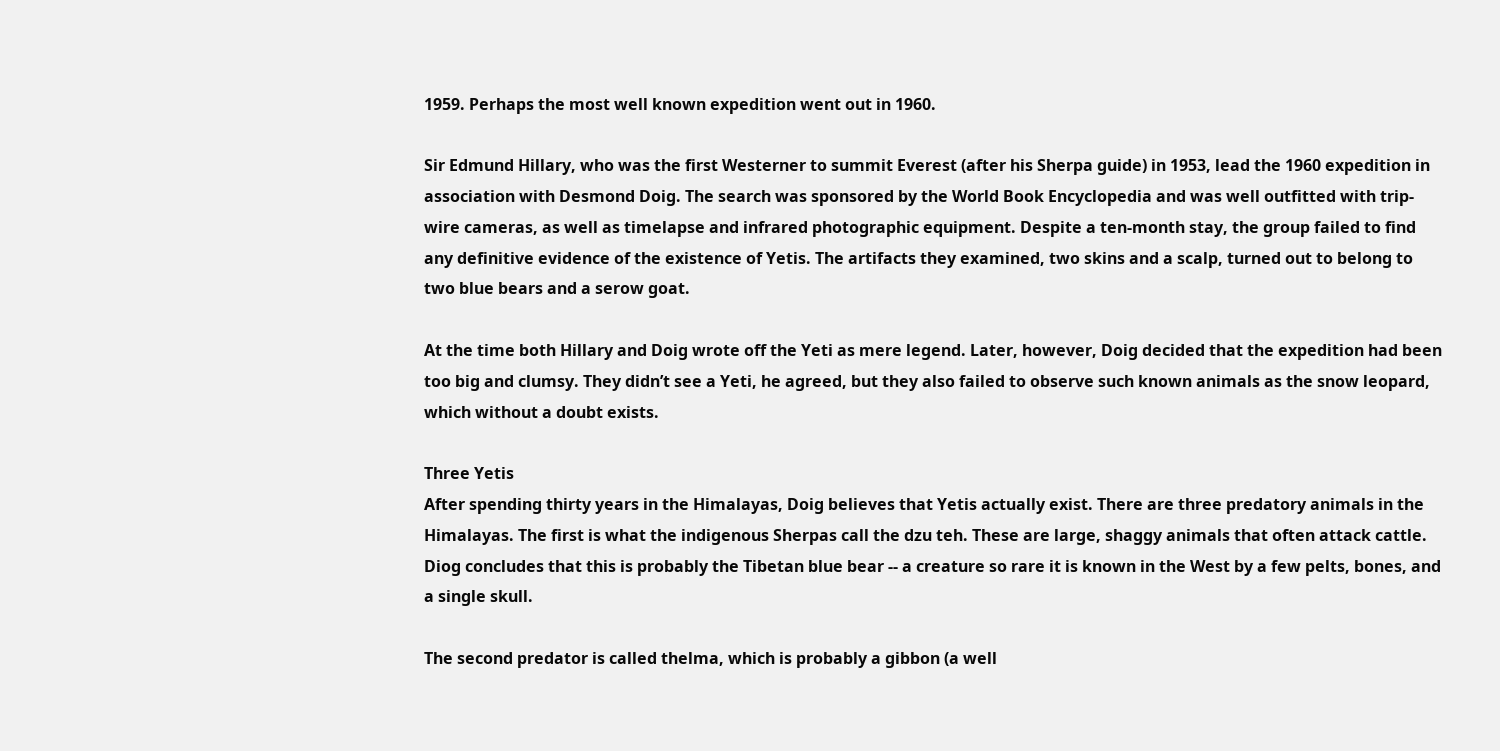1959. Perhaps the most well known expedition went out in 1960.

Sir Edmund Hillary, who was the first Westerner to summit Everest (after his Sherpa guide) in 1953, lead the 1960 expedition in association with Desmond Doig. The search was sponsored by the World Book Encyclopedia and was well outfitted with trip-wire cameras, as well as timelapse and infrared photographic equipment. Despite a ten-month stay, the group failed to find any definitive evidence of the existence of Yetis. The artifacts they examined, two skins and a scalp, turned out to belong to two blue bears and a serow goat.

At the time both Hillary and Doig wrote off the Yeti as mere legend. Later, however, Doig decided that the expedition had been too big and clumsy. They didn’t see a Yeti, he agreed, but they also failed to observe such known animals as the snow leopard, which without a doubt exists.

Three Yetis
After spending thirty years in the Himalayas, Doig believes that Yetis actually exist. There are three predatory animals in the Himalayas. The first is what the indigenous Sherpas call the dzu teh. These are large, shaggy animals that often attack cattle. Diog concludes that this is probably the Tibetan blue bear -- a creature so rare it is known in the West by a few pelts, bones, and a single skull.

The second predator is called thelma, which is probably a gibbon (a well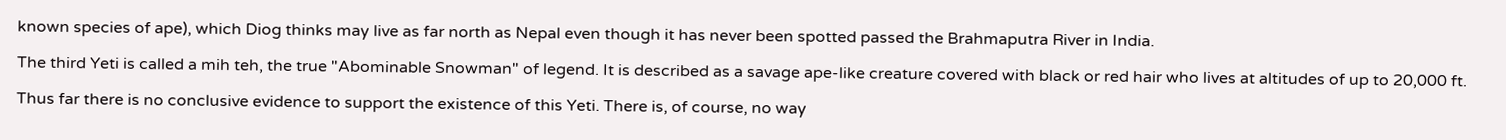known species of ape), which Diog thinks may live as far north as Nepal even though it has never been spotted passed the Brahmaputra River in India.

The third Yeti is called a mih teh, the true "Abominable Snowman" of legend. It is described as a savage ape-like creature covered with black or red hair who lives at altitudes of up to 20,000 ft.

Thus far there is no conclusive evidence to support the existence of this Yeti. There is, of course, no way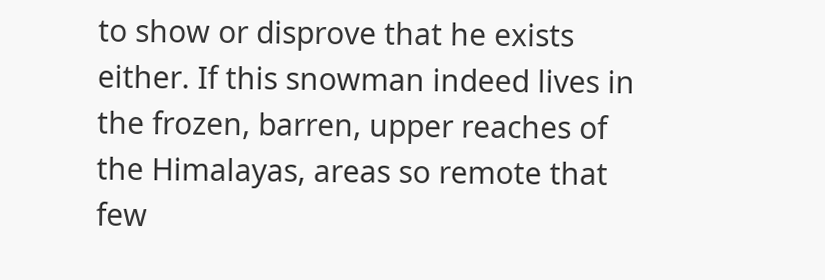to show or disprove that he exists either. If this snowman indeed lives in the frozen, barren, upper reaches of the Himalayas, areas so remote that few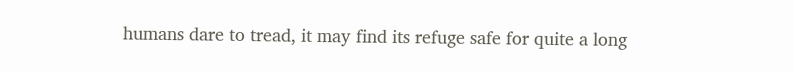humans dare to tread, it may find its refuge safe for quite a long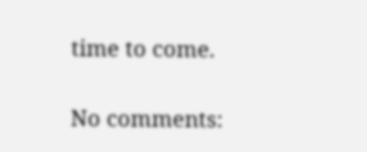time to come.

No comments: